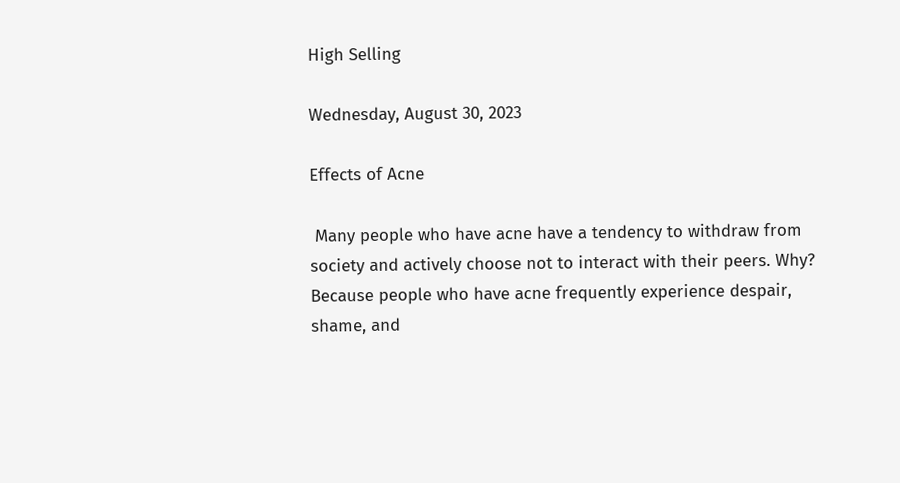High Selling

Wednesday, August 30, 2023

Effects of Acne

 Many people who have acne have a tendency to withdraw from society and actively choose not to interact with their peers. Why? Because people who have acne frequently experience despair, shame, and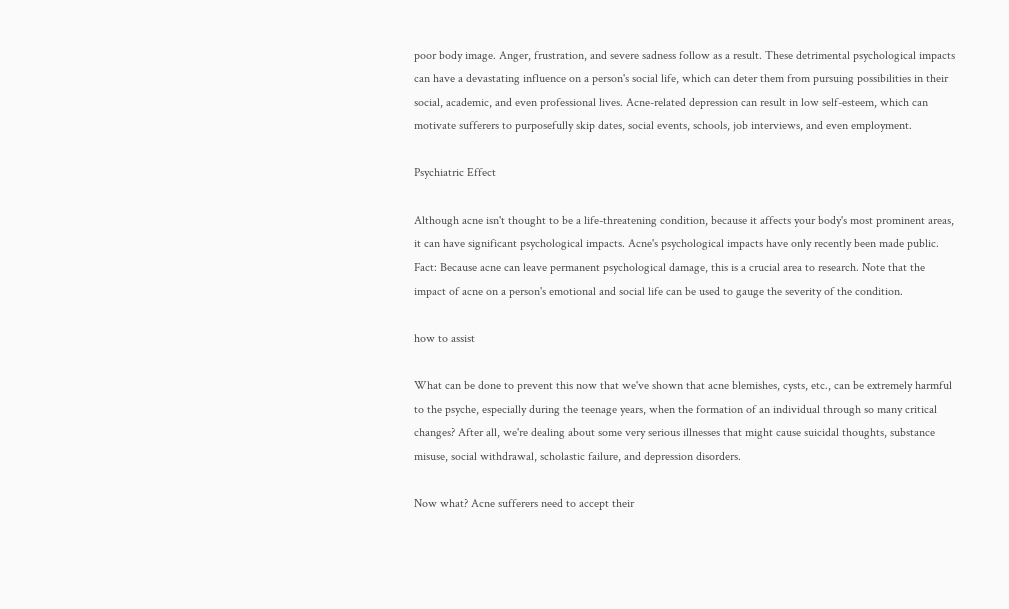poor body image. Anger, frustration, and severe sadness follow as a result. These detrimental psychological impacts can have a devastating influence on a person's social life, which can deter them from pursuing possibilities in their social, academic, and even professional lives. Acne-related depression can result in low self-esteem, which can motivate sufferers to purposefully skip dates, social events, schools, job interviews, and even employment.

Psychiatric Effect

Although acne isn't thought to be a life-threatening condition, because it affects your body's most prominent areas, it can have significant psychological impacts. Acne's psychological impacts have only recently been made public. Fact: Because acne can leave permanent psychological damage, this is a crucial area to research. Note that the impact of acne on a person's emotional and social life can be used to gauge the severity of the condition.

how to assist

What can be done to prevent this now that we've shown that acne blemishes, cysts, etc., can be extremely harmful to the psyche, especially during the teenage years, when the formation of an individual through so many critical changes? After all, we're dealing about some very serious illnesses that might cause suicidal thoughts, substance misuse, social withdrawal, scholastic failure, and depression disorders.

Now what? Acne sufferers need to accept their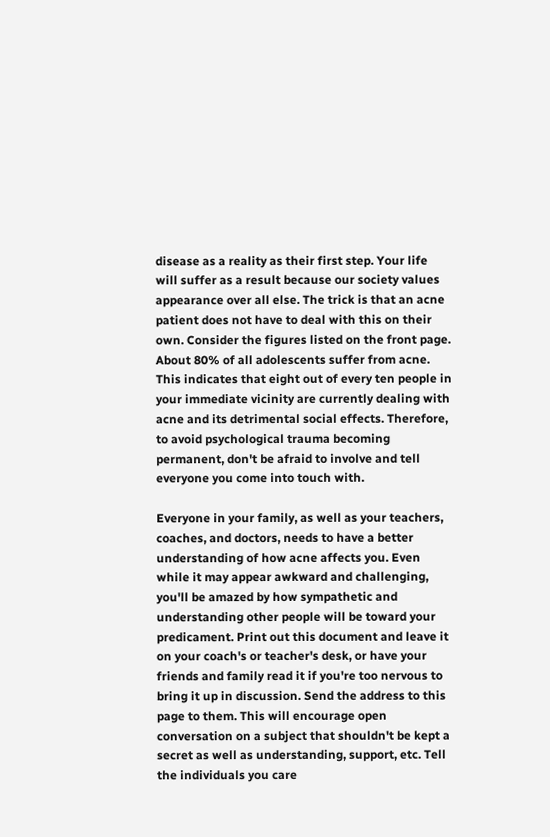disease as a reality as their first step. Your life will suffer as a result because our society values appearance over all else. The trick is that an acne patient does not have to deal with this on their own. Consider the figures listed on the front page. About 80% of all adolescents suffer from acne. This indicates that eight out of every ten people in your immediate vicinity are currently dealing with acne and its detrimental social effects. Therefore, to avoid psychological trauma becoming permanent, don't be afraid to involve and tell everyone you come into touch with.

Everyone in your family, as well as your teachers, coaches, and doctors, needs to have a better understanding of how acne affects you. Even while it may appear awkward and challenging, you'll be amazed by how sympathetic and understanding other people will be toward your predicament. Print out this document and leave it on your coach's or teacher's desk, or have your friends and family read it if you're too nervous to bring it up in discussion. Send the address to this page to them. This will encourage open conversation on a subject that shouldn't be kept a secret as well as understanding, support, etc. Tell the individuals you care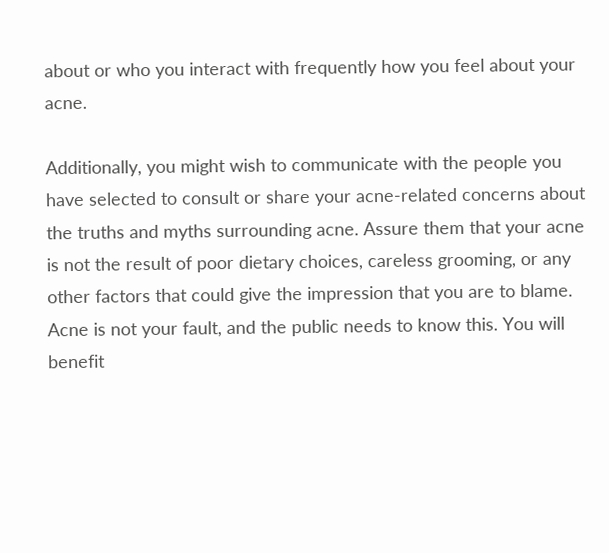about or who you interact with frequently how you feel about your acne.

Additionally, you might wish to communicate with the people you have selected to consult or share your acne-related concerns about the truths and myths surrounding acne. Assure them that your acne is not the result of poor dietary choices, careless grooming, or any other factors that could give the impression that you are to blame. Acne is not your fault, and the public needs to know this. You will benefit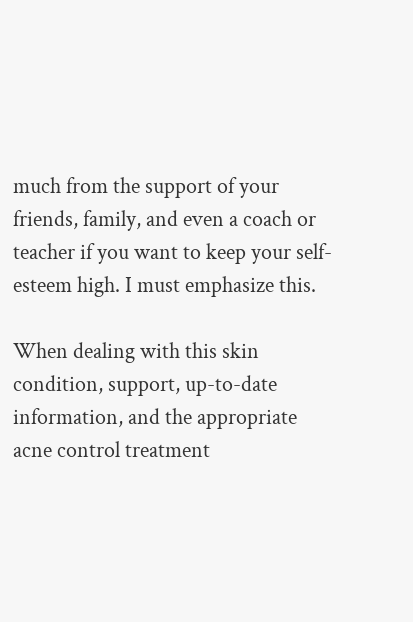much from the support of your friends, family, and even a coach or teacher if you want to keep your self-esteem high. I must emphasize this.

When dealing with this skin condition, support, up-to-date information, and the appropriate acne control treatment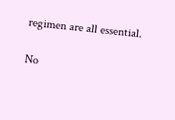regimen are all essential.

No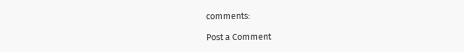comments:

Post a Comment